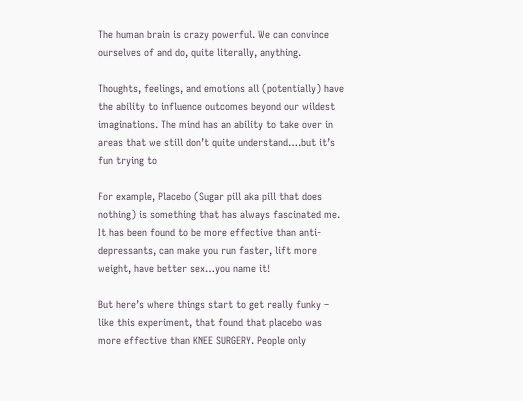The human brain is crazy powerful. We can convince ourselves of and do, quite literally, anything.

Thoughts, feelings, and emotions all (potentially) have the ability to influence outcomes beyond our wildest imaginations. The mind has an ability to take over in areas that we still don’t quite understand….but it’s fun trying to

For example, Placebo (Sugar pill aka pill that does nothing) is something that has always fascinated me. It has been found to be more effective than anti-depressants, can make you run faster, lift more weight, have better sex…you name it!

But here’s where things start to get really funky – like this experiment, that found that placebo was more effective than KNEE SURGERY. People only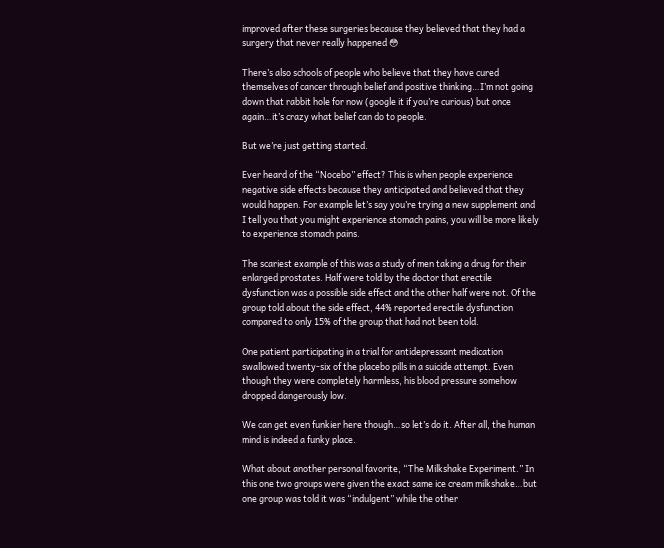improved after these surgeries because they believed that they had a surgery that never really happened 😳

There’s also schools of people who believe that they have cured themselves of cancer through belief and positive thinking…I’m not going down that rabbit hole for now (google it if you’re curious) but once again…it’s crazy what belief can do to people.

But we’re just getting started.

Ever heard of the “Nocebo” effect? This is when people experience negative side effects because they anticipated and believed that they would happen. For example let’s say you’re trying a new supplement and I tell you that you might experience stomach pains, you will be more likely to experience stomach pains.

The scariest example of this was a study of men taking a drug for their enlarged prostates. Half were told by the doctor that erectile dysfunction was a possible side effect and the other half were not. Of the group told about the side effect, 44% reported erectile dysfunction compared to only 15% of the group that had not been told.

One patient participating in a trial for antidepressant medication swallowed twenty-six of the placebo pills in a suicide attempt. Even though they were completely harmless, his blood pressure somehow dropped dangerously low.

We can get even funkier here though…so let’s do it. After all, the human mind is indeed a funky place.

What about another personal favorite, “The Milkshake Experiment.” In this one two groups were given the exact same ice cream milkshake…but one group was told it was “indulgent” while the other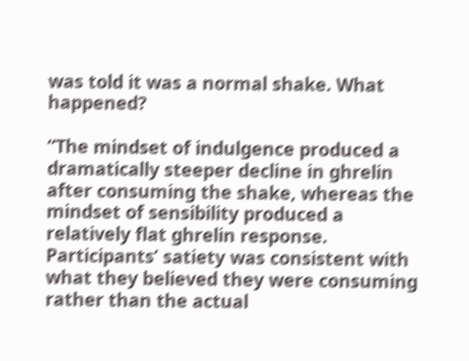was told it was a normal shake. What happened?

“The mindset of indulgence produced a dramatically steeper decline in ghrelin after consuming the shake, whereas the mindset of sensibility produced a relatively flat ghrelin response. Participants’ satiety was consistent with what they believed they were consuming rather than the actual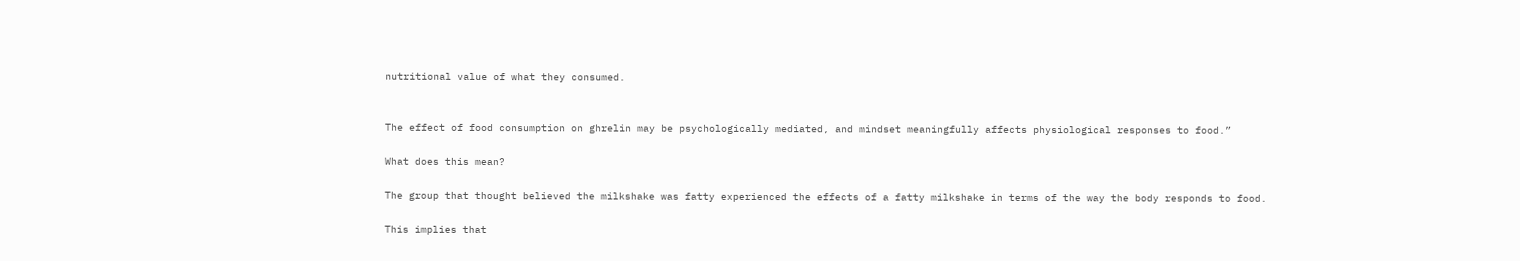nutritional value of what they consumed.


The effect of food consumption on ghrelin may be psychologically mediated, and mindset meaningfully affects physiological responses to food.”

What does this mean?

The group that thought believed the milkshake was fatty experienced the effects of a fatty milkshake in terms of the way the body responds to food.

This implies that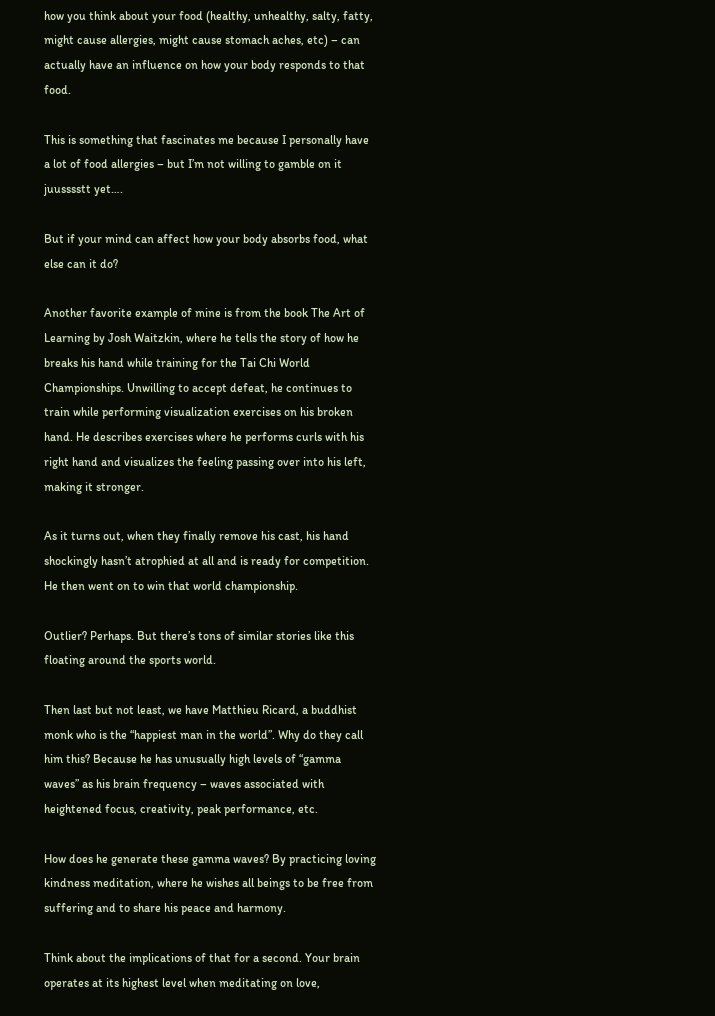how you think about your food (healthy, unhealthy, salty, fatty, might cause allergies, might cause stomach aches, etc) – can actually have an influence on how your body responds to that food.

This is something that fascinates me because I personally have a lot of food allergies – but I’m not willing to gamble on it juusssstt yet….

But if your mind can affect how your body absorbs food, what else can it do?

Another favorite example of mine is from the book The Art of Learning by Josh Waitzkin, where he tells the story of how he breaks his hand while training for the Tai Chi World Championships. Unwilling to accept defeat, he continues to train while performing visualization exercises on his broken hand. He describes exercises where he performs curls with his right hand and visualizes the feeling passing over into his left, making it stronger.

As it turns out, when they finally remove his cast, his hand shockingly hasn’t atrophied at all and is ready for competition. He then went on to win that world championship.

Outlier? Perhaps. But there’s tons of similar stories like this floating around the sports world.

Then last but not least, we have Matthieu Ricard, a buddhist monk who is the “happiest man in the world”. Why do they call him this? Because he has unusually high levels of “gamma waves” as his brain frequency – waves associated with heightened focus, creativity, peak performance, etc.

How does he generate these gamma waves? By practicing loving kindness meditation, where he wishes all beings to be free from suffering and to share his peace and harmony.

Think about the implications of that for a second. Your brain operates at its highest level when meditating on love,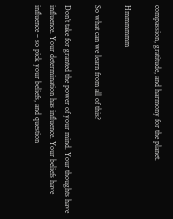compassion, gratitude, and harmony for the planet.

Hmmmmmm

So what can we learn from all of this?

Don’t take for granted the power of your mind. Your thoughts have influence. Your determination has influence. Your beliefs have influence – so pick your beliefs, and question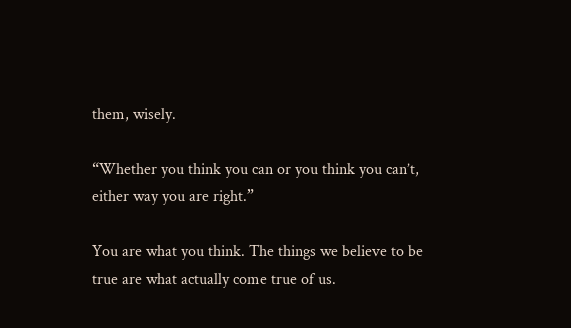them, wisely.

“Whether you think you can or you think you can’t, either way you are right.”

You are what you think. The things we believe to be true are what actually come true of us.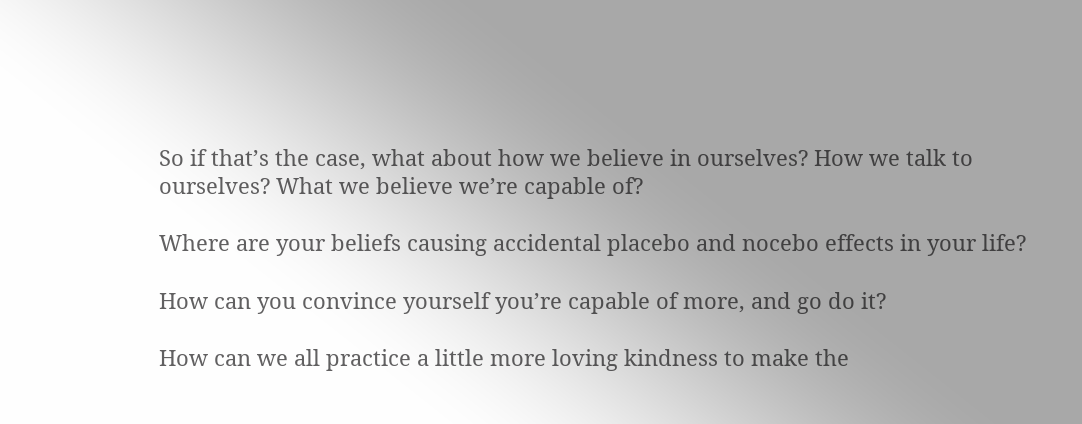So if that’s the case, what about how we believe in ourselves? How we talk to ourselves? What we believe we’re capable of?

Where are your beliefs causing accidental placebo and nocebo effects in your life?

How can you convince yourself you’re capable of more, and go do it?

How can we all practice a little more loving kindness to make the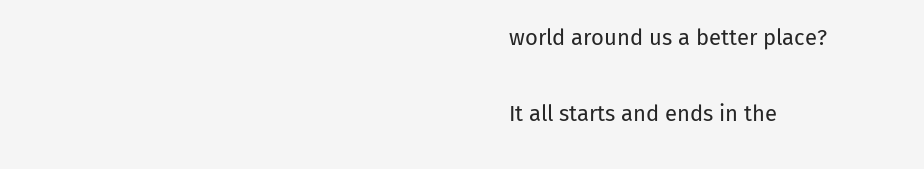world around us a better place?

It all starts and ends in the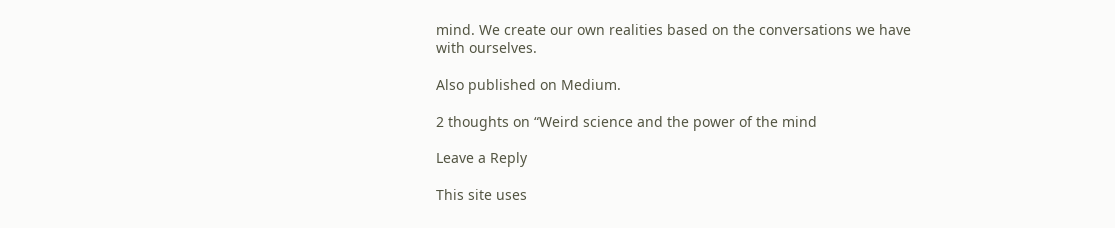mind. We create our own realities based on the conversations we have with ourselves.

Also published on Medium.

2 thoughts on “Weird science and the power of the mind

Leave a Reply

This site uses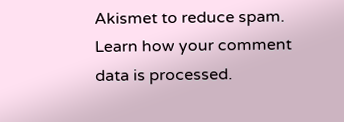Akismet to reduce spam. Learn how your comment data is processed.